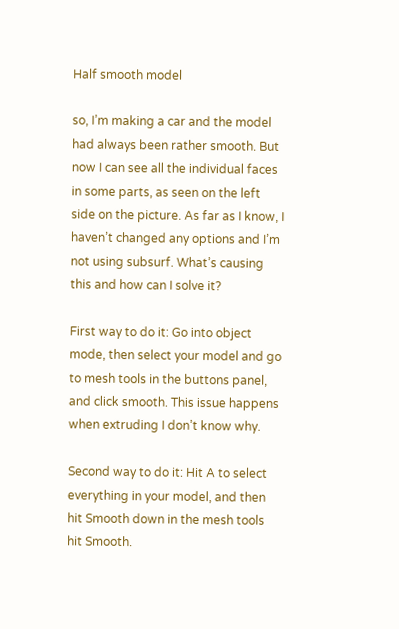Half smooth model

so, I’m making a car and the model had always been rather smooth. But now I can see all the individual faces in some parts, as seen on the left side on the picture. As far as I know, I haven’t changed any options and I’m not using subsurf. What’s causing this and how can I solve it?

First way to do it: Go into object mode, then select your model and go to mesh tools in the buttons panel, and click smooth. This issue happens when extruding I don’t know why.

Second way to do it: Hit A to select everything in your model, and then hit Smooth down in the mesh tools hit Smooth.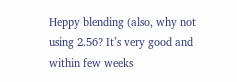Heppy blending (also, why not using 2.56? It’s very good and within few weeks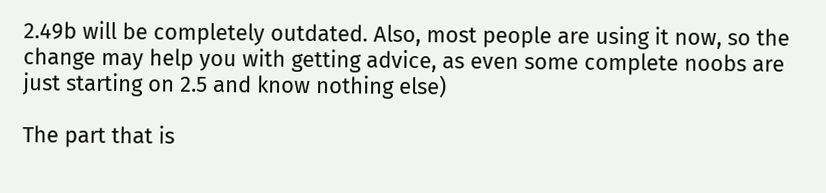2.49b will be completely outdated. Also, most people are using it now, so the change may help you with getting advice, as even some complete noobs are just starting on 2.5 and know nothing else)

The part that is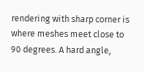rendering with sharp corner is where meshes meet close to 90 degrees. A hard angle,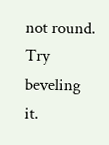not round. Try beveling it.